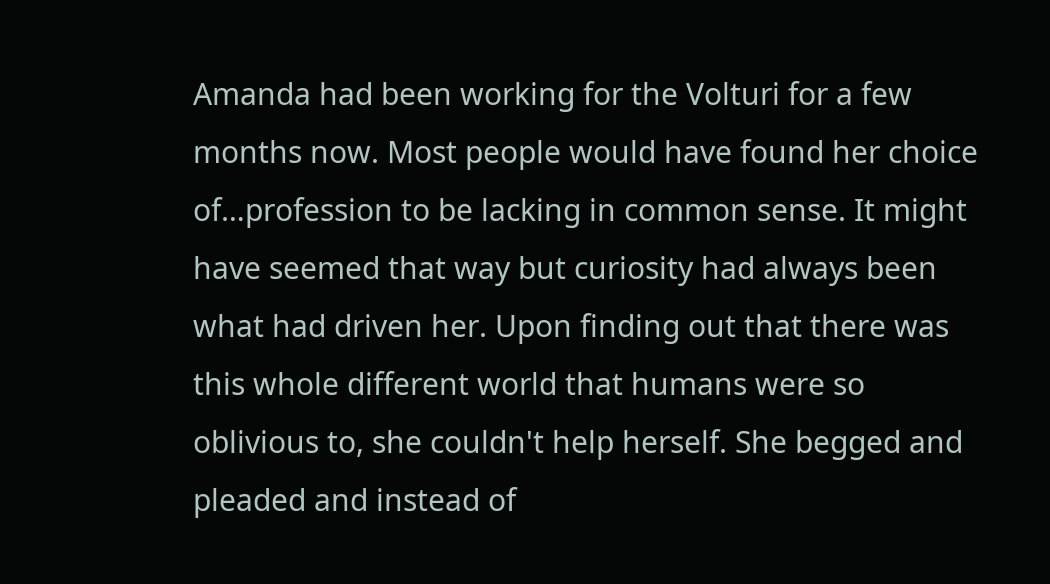Amanda had been working for the Volturi for a few months now. Most people would have found her choice of…profession to be lacking in common sense. It might have seemed that way but curiosity had always been what had driven her. Upon finding out that there was this whole different world that humans were so oblivious to, she couldn't help herself. She begged and pleaded and instead of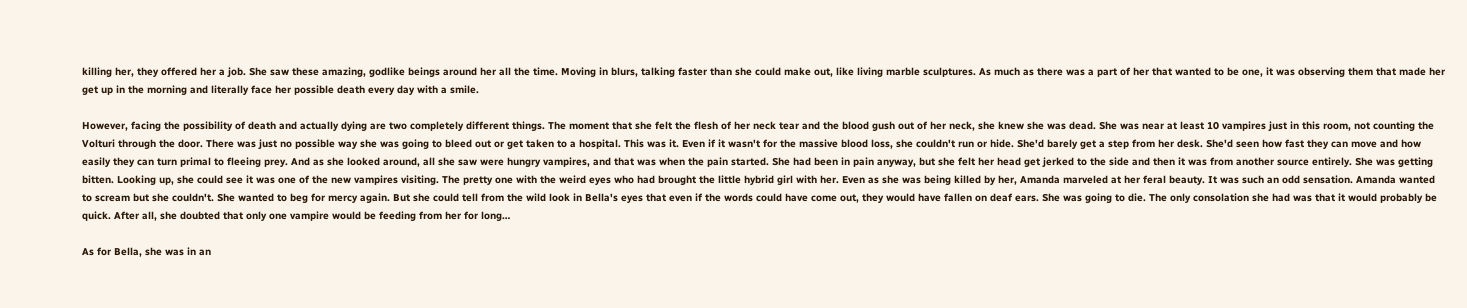killing her, they offered her a job. She saw these amazing, godlike beings around her all the time. Moving in blurs, talking faster than she could make out, like living marble sculptures. As much as there was a part of her that wanted to be one, it was observing them that made her get up in the morning and literally face her possible death every day with a smile.

However, facing the possibility of death and actually dying are two completely different things. The moment that she felt the flesh of her neck tear and the blood gush out of her neck, she knew she was dead. She was near at least 10 vampires just in this room, not counting the Volturi through the door. There was just no possible way she was going to bleed out or get taken to a hospital. This was it. Even if it wasn't for the massive blood loss, she couldn't run or hide. She'd barely get a step from her desk. She'd seen how fast they can move and how easily they can turn primal to fleeing prey. And as she looked around, all she saw were hungry vampires, and that was when the pain started. She had been in pain anyway, but she felt her head get jerked to the side and then it was from another source entirely. She was getting bitten. Looking up, she could see it was one of the new vampires visiting. The pretty one with the weird eyes who had brought the little hybrid girl with her. Even as she was being killed by her, Amanda marveled at her feral beauty. It was such an odd sensation. Amanda wanted to scream but she couldn't. She wanted to beg for mercy again. But she could tell from the wild look in Bella's eyes that even if the words could have come out, they would have fallen on deaf ears. She was going to die. The only consolation she had was that it would probably be quick. After all, she doubted that only one vampire would be feeding from her for long…

As for Bella, she was in an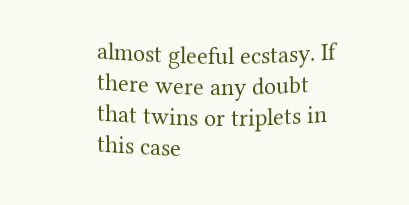almost gleeful ecstasy. If there were any doubt that twins or triplets in this case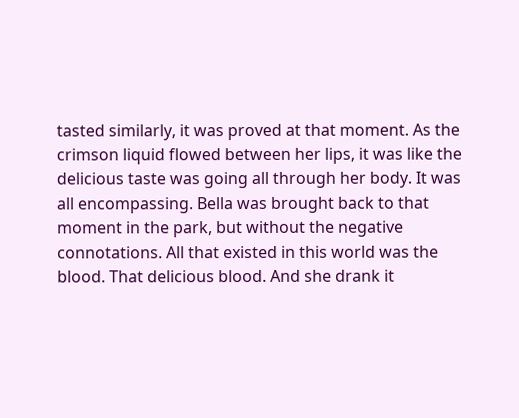tasted similarly, it was proved at that moment. As the crimson liquid flowed between her lips, it was like the delicious taste was going all through her body. It was all encompassing. Bella was brought back to that moment in the park, but without the negative connotations. All that existed in this world was the blood. That delicious blood. And she drank it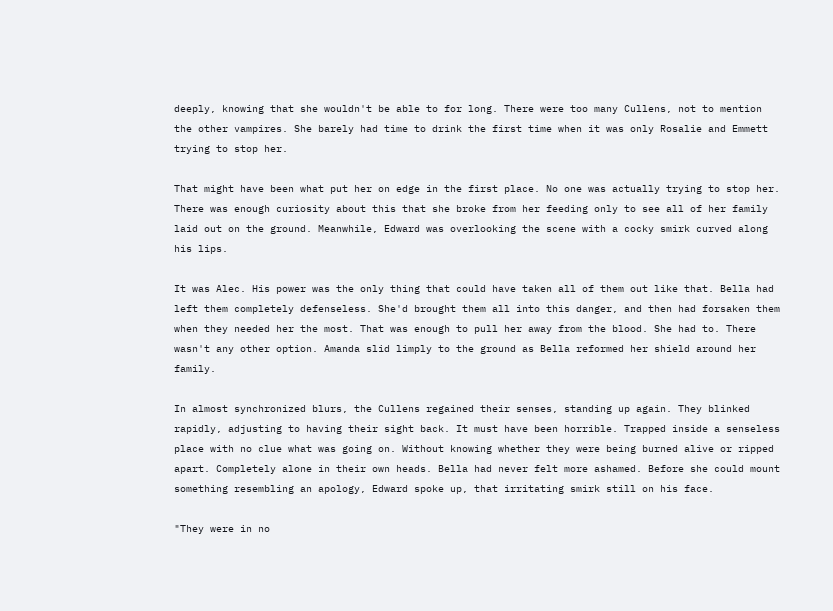deeply, knowing that she wouldn't be able to for long. There were too many Cullens, not to mention the other vampires. She barely had time to drink the first time when it was only Rosalie and Emmett trying to stop her.

That might have been what put her on edge in the first place. No one was actually trying to stop her. There was enough curiosity about this that she broke from her feeding only to see all of her family laid out on the ground. Meanwhile, Edward was overlooking the scene with a cocky smirk curved along his lips.

It was Alec. His power was the only thing that could have taken all of them out like that. Bella had left them completely defenseless. She'd brought them all into this danger, and then had forsaken them when they needed her the most. That was enough to pull her away from the blood. She had to. There wasn't any other option. Amanda slid limply to the ground as Bella reformed her shield around her family.

In almost synchronized blurs, the Cullens regained their senses, standing up again. They blinked rapidly, adjusting to having their sight back. It must have been horrible. Trapped inside a senseless place with no clue what was going on. Without knowing whether they were being burned alive or ripped apart. Completely alone in their own heads. Bella had never felt more ashamed. Before she could mount something resembling an apology, Edward spoke up, that irritating smirk still on his face.

"They were in no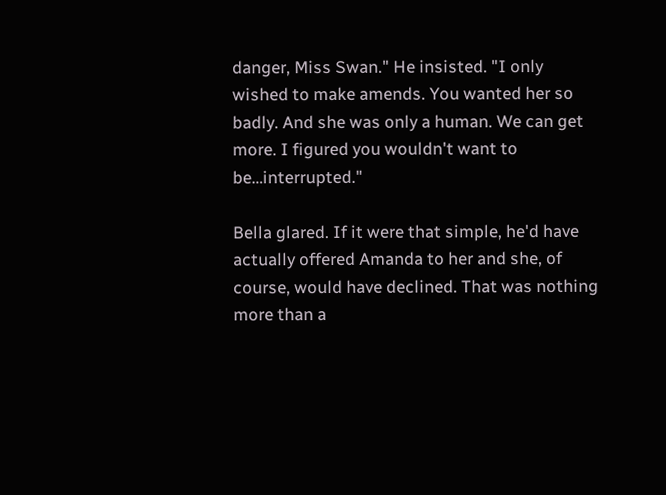danger, Miss Swan." He insisted. "I only wished to make amends. You wanted her so badly. And she was only a human. We can get more. I figured you wouldn't want to be…interrupted."

Bella glared. If it were that simple, he'd have actually offered Amanda to her and she, of course, would have declined. That was nothing more than a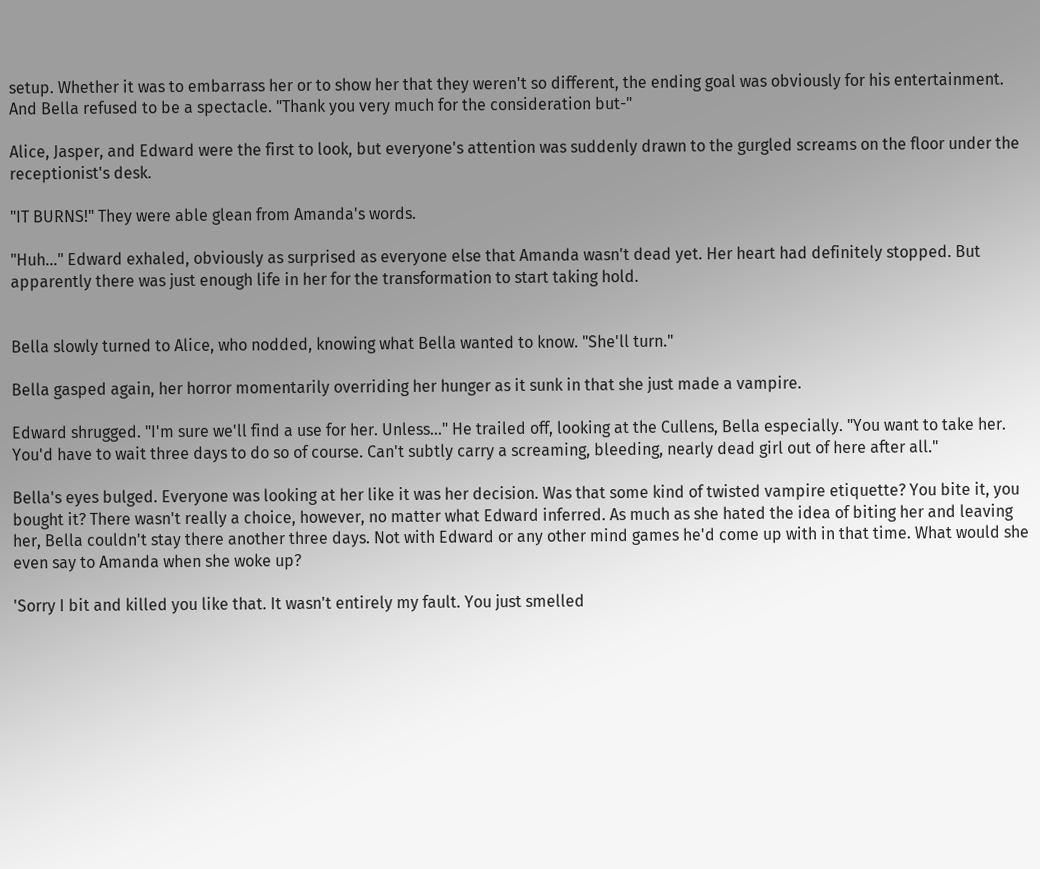setup. Whether it was to embarrass her or to show her that they weren't so different, the ending goal was obviously for his entertainment. And Bella refused to be a spectacle. "Thank you very much for the consideration but-"

Alice, Jasper, and Edward were the first to look, but everyone's attention was suddenly drawn to the gurgled screams on the floor under the receptionist's desk.

"IT BURNS!" They were able glean from Amanda's words.

"Huh…" Edward exhaled, obviously as surprised as everyone else that Amanda wasn't dead yet. Her heart had definitely stopped. But apparently there was just enough life in her for the transformation to start taking hold.


Bella slowly turned to Alice, who nodded, knowing what Bella wanted to know. "She'll turn."

Bella gasped again, her horror momentarily overriding her hunger as it sunk in that she just made a vampire.

Edward shrugged. "I'm sure we'll find a use for her. Unless…" He trailed off, looking at the Cullens, Bella especially. "You want to take her. You'd have to wait three days to do so of course. Can't subtly carry a screaming, bleeding, nearly dead girl out of here after all."

Bella's eyes bulged. Everyone was looking at her like it was her decision. Was that some kind of twisted vampire etiquette? You bite it, you bought it? There wasn't really a choice, however, no matter what Edward inferred. As much as she hated the idea of biting her and leaving her, Bella couldn't stay there another three days. Not with Edward or any other mind games he'd come up with in that time. What would she even say to Amanda when she woke up?

'Sorry I bit and killed you like that. It wasn't entirely my fault. You just smelled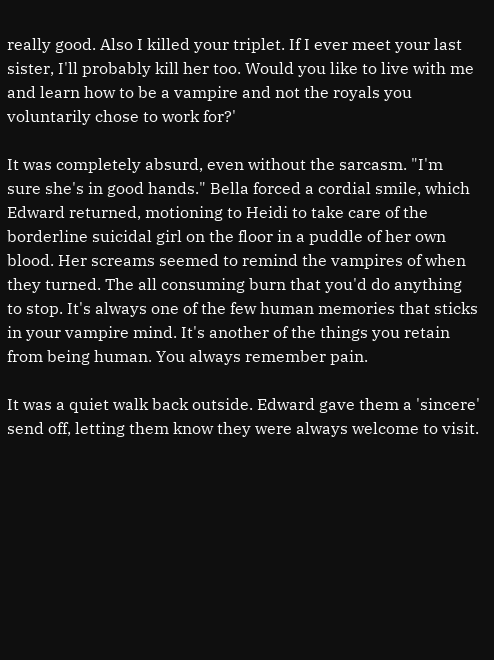really good. Also I killed your triplet. If I ever meet your last sister, I'll probably kill her too. Would you like to live with me and learn how to be a vampire and not the royals you voluntarily chose to work for?'

It was completely absurd, even without the sarcasm. "I'm sure she's in good hands." Bella forced a cordial smile, which Edward returned, motioning to Heidi to take care of the borderline suicidal girl on the floor in a puddle of her own blood. Her screams seemed to remind the vampires of when they turned. The all consuming burn that you'd do anything to stop. It's always one of the few human memories that sticks in your vampire mind. It's another of the things you retain from being human. You always remember pain.

It was a quiet walk back outside. Edward gave them a 'sincere' send off, letting them know they were always welcome to visit.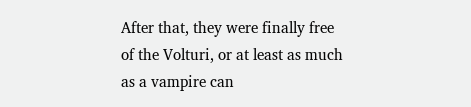After that, they were finally free of the Volturi, or at least as much as a vampire can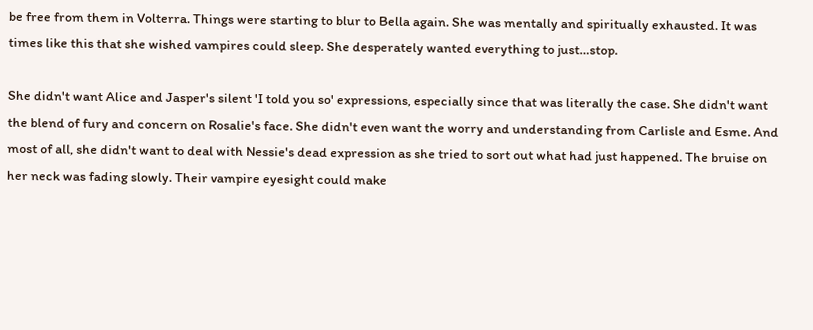be free from them in Volterra. Things were starting to blur to Bella again. She was mentally and spiritually exhausted. It was times like this that she wished vampires could sleep. She desperately wanted everything to just…stop.

She didn't want Alice and Jasper's silent 'I told you so' expressions, especially since that was literally the case. She didn't want the blend of fury and concern on Rosalie's face. She didn't even want the worry and understanding from Carlisle and Esme. And most of all, she didn't want to deal with Nessie's dead expression as she tried to sort out what had just happened. The bruise on her neck was fading slowly. Their vampire eyesight could make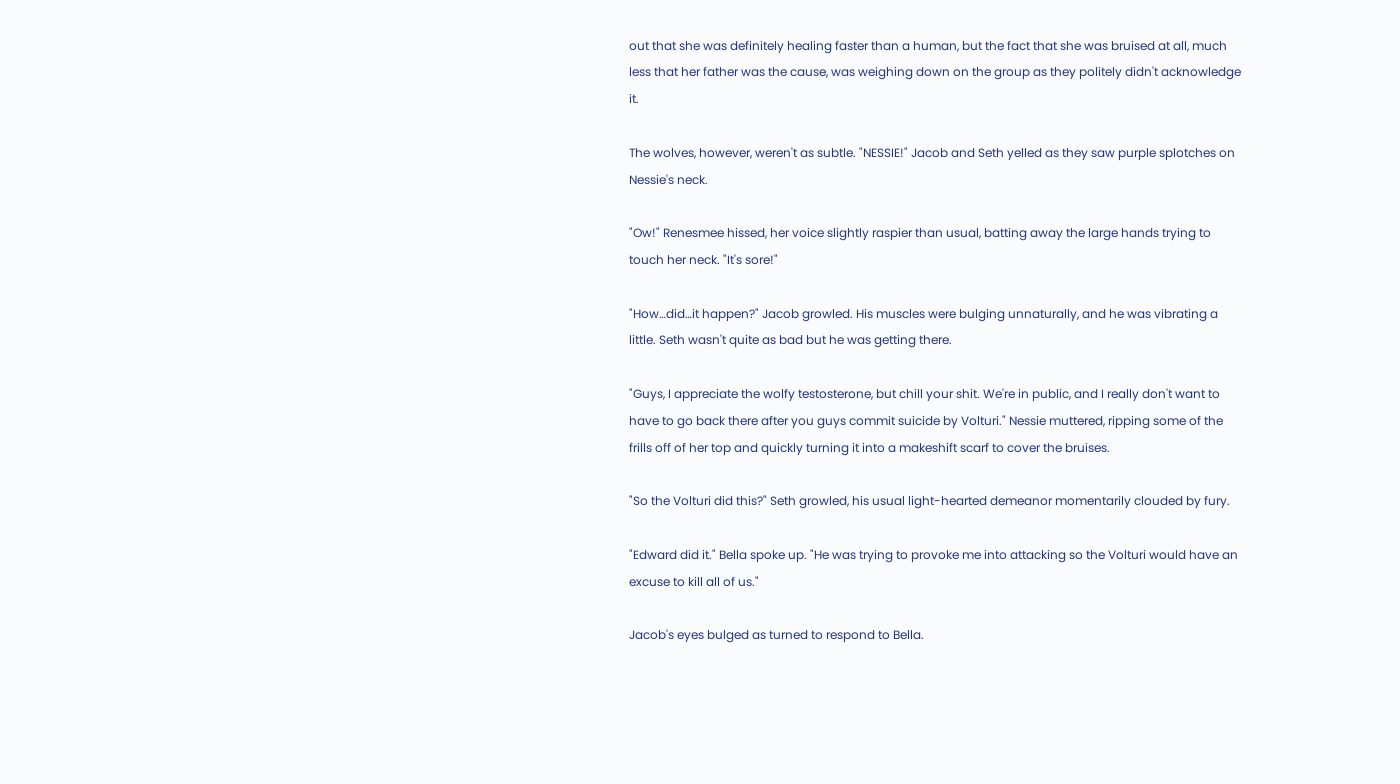out that she was definitely healing faster than a human, but the fact that she was bruised at all, much less that her father was the cause, was weighing down on the group as they politely didn't acknowledge it.

The wolves, however, weren't as subtle. "NESSIE!" Jacob and Seth yelled as they saw purple splotches on Nessie's neck.

"Ow!" Renesmee hissed, her voice slightly raspier than usual, batting away the large hands trying to touch her neck. "It's sore!"

"How…did…it happen?" Jacob growled. His muscles were bulging unnaturally, and he was vibrating a little. Seth wasn't quite as bad but he was getting there.

"Guys, I appreciate the wolfy testosterone, but chill your shit. We're in public, and I really don't want to have to go back there after you guys commit suicide by Volturi." Nessie muttered, ripping some of the frills off of her top and quickly turning it into a makeshift scarf to cover the bruises.

"So the Volturi did this?" Seth growled, his usual light-hearted demeanor momentarily clouded by fury.

"Edward did it." Bella spoke up. "He was trying to provoke me into attacking so the Volturi would have an excuse to kill all of us."

Jacob's eyes bulged as turned to respond to Bella.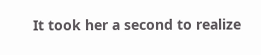It took her a second to realize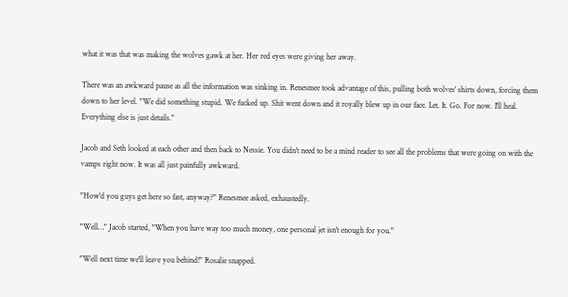what it was that was making the wolves gawk at her. Her red eyes were giving her away.

There was an awkward pause as all the information was sinking in. Renesmee took advantage of this, pulling both wolves' shirts down, forcing them down to her level. "We did something stupid. We fucked up. Shit went down and it royally blew up in our face. Let. It. Go. For now. I'll heal. Everything else is just details."

Jacob and Seth looked at each other and then back to Nessie. You didn't need to be a mind reader to see all the problems that were going on with the vamps right now. It was all just painfully awkward.

"How'd you guys get here so fast, anyway?" Renesmee asked, exhaustedly.

"Well…" Jacob started, "When you have way too much money, one personal jet isn't enough for you."

"Well next time we'll leave you behind!" Rosalie snapped.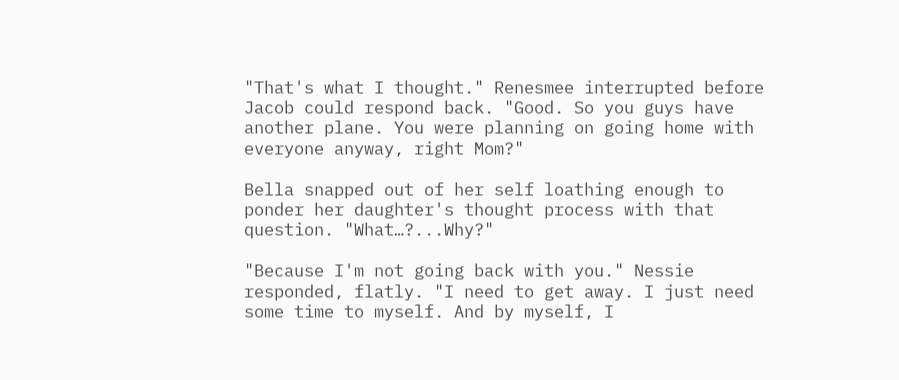"That's what I thought." Renesmee interrupted before Jacob could respond back. "Good. So you guys have another plane. You were planning on going home with everyone anyway, right Mom?"

Bella snapped out of her self loathing enough to ponder her daughter's thought process with that question. "What…?...Why?"

"Because I'm not going back with you." Nessie responded, flatly. "I need to get away. I just need some time to myself. And by myself, I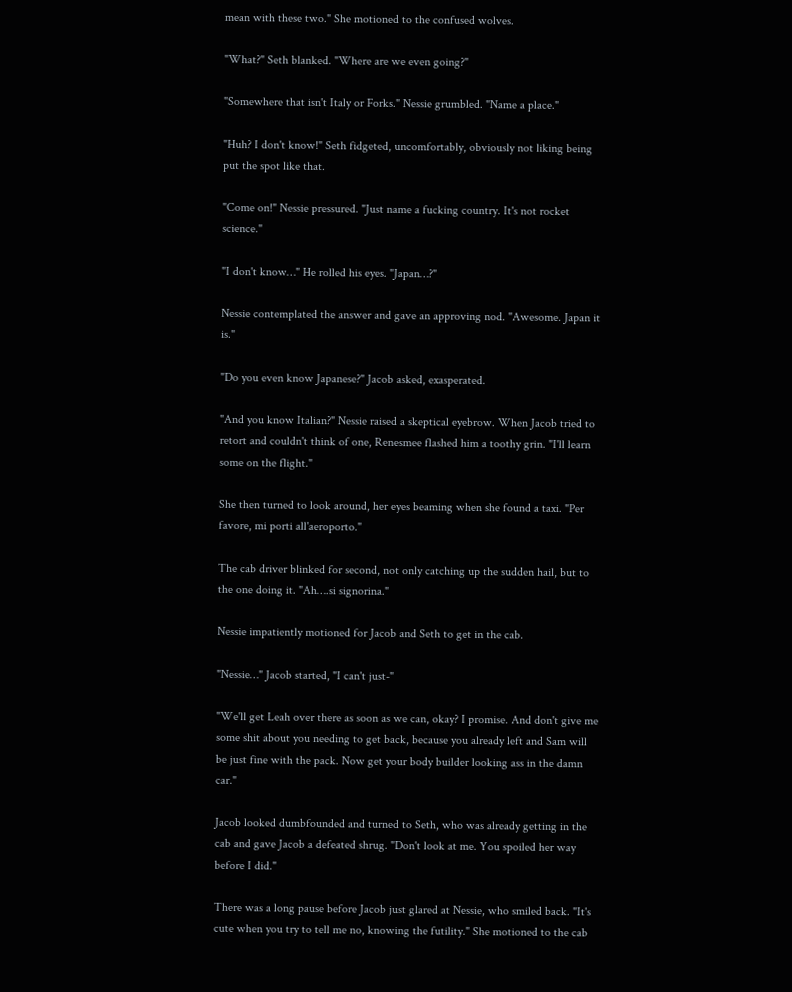mean with these two." She motioned to the confused wolves.

"What?" Seth blanked. "Where are we even going?"

"Somewhere that isn't Italy or Forks." Nessie grumbled. "Name a place."

"Huh? I don't know!" Seth fidgeted, uncomfortably, obviously not liking being put the spot like that.

"Come on!" Nessie pressured. "Just name a fucking country. It's not rocket science."

"I don't know…" He rolled his eyes. "Japan…?"

Nessie contemplated the answer and gave an approving nod. "Awesome. Japan it is."

"Do you even know Japanese?" Jacob asked, exasperated.

"And you know Italian?" Nessie raised a skeptical eyebrow. When Jacob tried to retort and couldn't think of one, Renesmee flashed him a toothy grin. "I'll learn some on the flight."

She then turned to look around, her eyes beaming when she found a taxi. "Per favore, mi porti all'aeroporto."

The cab driver blinked for second, not only catching up the sudden hail, but to the one doing it. "Ah….si signorina."

Nessie impatiently motioned for Jacob and Seth to get in the cab.

"Nessie…" Jacob started, "I can't just-"

"We'll get Leah over there as soon as we can, okay? I promise. And don't give me some shit about you needing to get back, because you already left and Sam will be just fine with the pack. Now get your body builder looking ass in the damn car."

Jacob looked dumbfounded and turned to Seth, who was already getting in the cab and gave Jacob a defeated shrug. "Don't look at me. You spoiled her way before I did."

There was a long pause before Jacob just glared at Nessie, who smiled back. "It's cute when you try to tell me no, knowing the futility." She motioned to the cab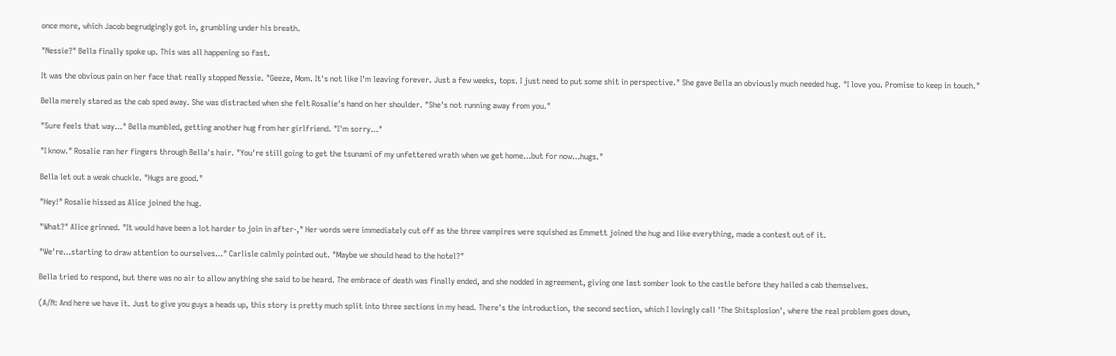once more, which Jacob begrudgingly got in, grumbling under his breath.

"Nessie?" Bella finally spoke up. This was all happening so fast.

It was the obvious pain on her face that really stopped Nessie. "Geeze, Mom. It's not like I'm leaving forever. Just a few weeks, tops. I just need to put some shit in perspective." She gave Bella an obviously much needed hug. "I love you. Promise to keep in touch."

Bella merely stared as the cab sped away. She was distracted when she felt Rosalie's hand on her shoulder. "She's not running away from you."

"Sure feels that way…" Bella mumbled, getting another hug from her girlfriend. "I'm sorry…"

"I know." Rosalie ran her fingers through Bella's hair. "You're still going to get the tsunami of my unfettered wrath when we get home…but for now…hugs."

Bella let out a weak chuckle. "Hugs are good."

"Hey!" Rosalie hissed as Alice joined the hug.

"What?" Alice grinned. "It would have been a lot harder to join in after-," Her words were immediately cut off as the three vampires were squished as Emmett joined the hug and like everything, made a contest out of it.

"We're…starting to draw attention to ourselves…" Carlisle calmly pointed out. "Maybe we should head to the hotel?"

Bella tried to respond, but there was no air to allow anything she said to be heard. The embrace of death was finally ended, and she nodded in agreement, giving one last somber look to the castle before they hailed a cab themselves.

(A/N: And here we have it. Just to give you guys a heads up, this story is pretty much split into three sections in my head. There's the introduction, the second section, which I lovingly call 'The Shitsplosion', where the real problem goes down,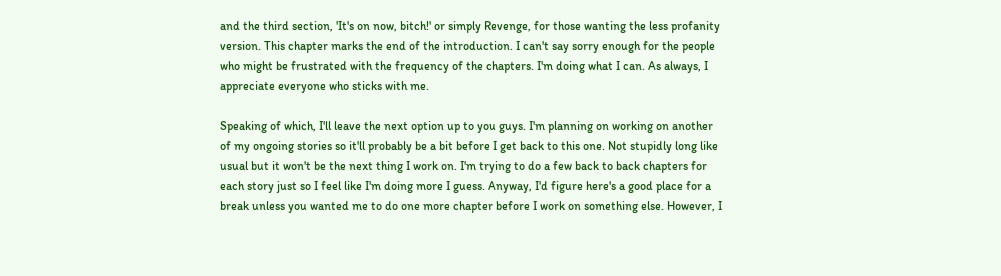and the third section, 'It's on now, bitch!' or simply Revenge, for those wanting the less profanity version. This chapter marks the end of the introduction. I can't say sorry enough for the people who might be frustrated with the frequency of the chapters. I'm doing what I can. As always, I appreciate everyone who sticks with me.

Speaking of which, I'll leave the next option up to you guys. I'm planning on working on another of my ongoing stories so it'll probably be a bit before I get back to this one. Not stupidly long like usual but it won't be the next thing I work on. I'm trying to do a few back to back chapters for each story just so I feel like I'm doing more I guess. Anyway, I'd figure here's a good place for a break unless you wanted me to do one more chapter before I work on something else. However, I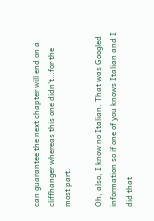can guarantee the next chapter will end on a cliffhanger whereas this one didn't…for the most part.

Oh, also, I know no Italian. That was Googled information so if one of you knows Italian and I did that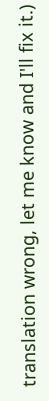translation wrong, let me know and I'll fix it.)